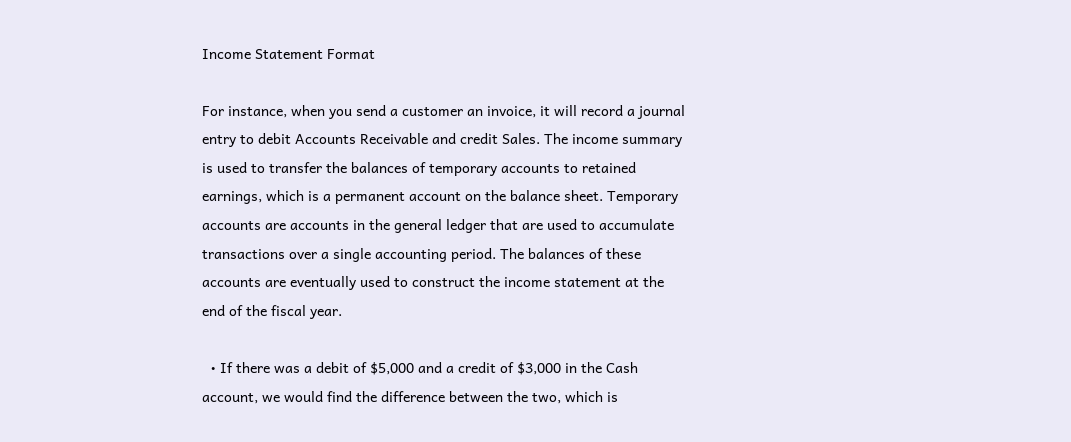Income Statement Format

For instance, when you send a customer an invoice, it will record a journal entry to debit Accounts Receivable and credit Sales. The income summary is used to transfer the balances of temporary accounts to retained earnings, which is a permanent account on the balance sheet. Temporary accounts are accounts in the general ledger that are used to accumulate transactions over a single accounting period. The balances of these accounts are eventually used to construct the income statement at the end of the fiscal year.

  • If there was a debit of $5,000 and a credit of $3,000 in the Cash account, we would find the difference between the two, which is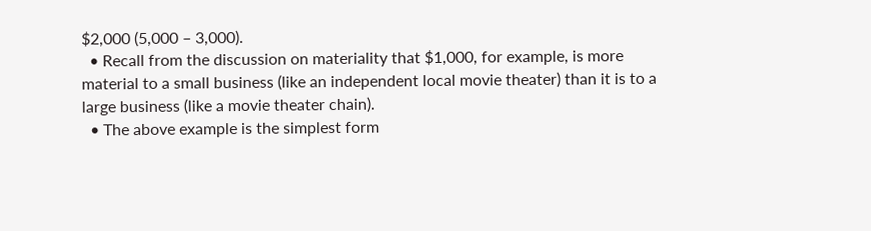$2,000 (5,000 – 3,000).
  • Recall from the discussion on materiality that $1,000, for example, is more material to a small business (like an independent local movie theater) than it is to a large business (like a movie theater chain).
  • The above example is the simplest form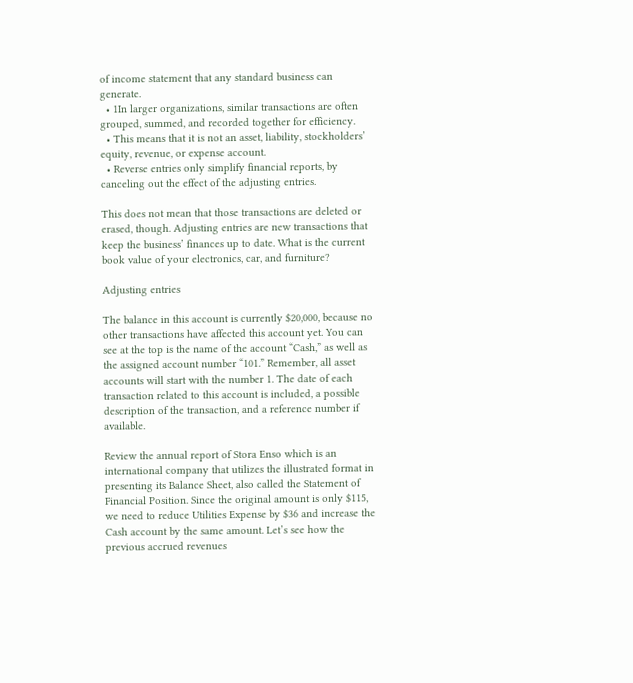of income statement that any standard business can generate.
  • 1In larger organizations, similar transactions are often grouped, summed, and recorded together for efficiency.
  • This means that it is not an asset, liability, stockholders’ equity, revenue, or expense account.
  • Reverse entries only simplify financial reports, by canceling out the effect of the adjusting entries.

This does not mean that those transactions are deleted or erased, though. Adjusting entries are new transactions that keep the business’ finances up to date. What is the current book value of your electronics, car, and furniture?

Adjusting entries

The balance in this account is currently $20,000, because no other transactions have affected this account yet. You can see at the top is the name of the account “Cash,” as well as the assigned account number “101.” Remember, all asset accounts will start with the number 1. The date of each transaction related to this account is included, a possible description of the transaction, and a reference number if available.

Review the annual report of Stora Enso which is an international company that utilizes the illustrated format in presenting its Balance Sheet, also called the Statement of Financial Position. Since the original amount is only $115, we need to reduce Utilities Expense by $36 and increase the Cash account by the same amount. Let’s see how the previous accrued revenues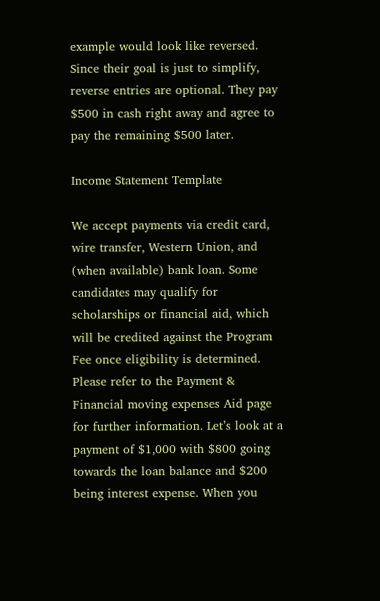example would look like reversed. Since their goal is just to simplify, reverse entries are optional. They pay $500 in cash right away and agree to pay the remaining $500 later.

Income Statement Template

We accept payments via credit card, wire transfer, Western Union, and (when available) bank loan. Some candidates may qualify for scholarships or financial aid, which will be credited against the Program Fee once eligibility is determined. Please refer to the Payment & Financial moving expenses Aid page for further information. Let’s look at a payment of $1,000 with $800 going towards the loan balance and $200 being interest expense. When you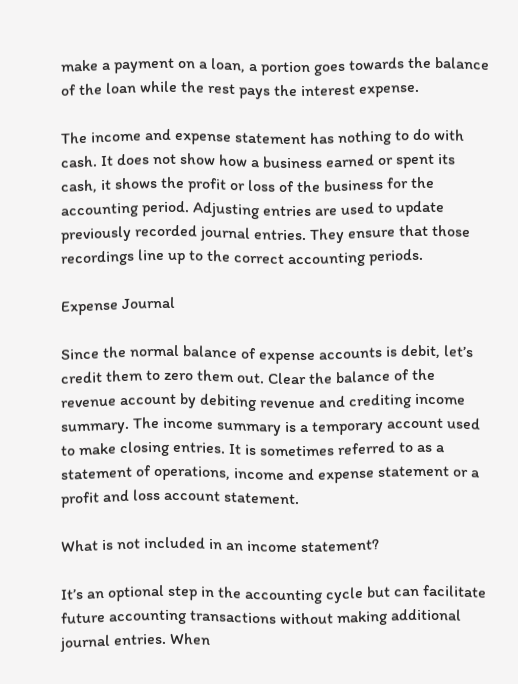make a payment on a loan, a portion goes towards the balance of the loan while the rest pays the interest expense.

The income and expense statement has nothing to do with cash. It does not show how a business earned or spent its cash, it shows the profit or loss of the business for the accounting period. Adjusting entries are used to update previously recorded journal entries. They ensure that those recordings line up to the correct accounting periods.

Expense Journal

Since the normal balance of expense accounts is debit, let’s credit them to zero them out. Clear the balance of the revenue account by debiting revenue and crediting income summary. The income summary is a temporary account used to make closing entries. It is sometimes referred to as a statement of operations, income and expense statement or a profit and loss account statement.

What is not included in an income statement?

It’s an optional step in the accounting cycle but can facilitate future accounting transactions without making additional journal entries. When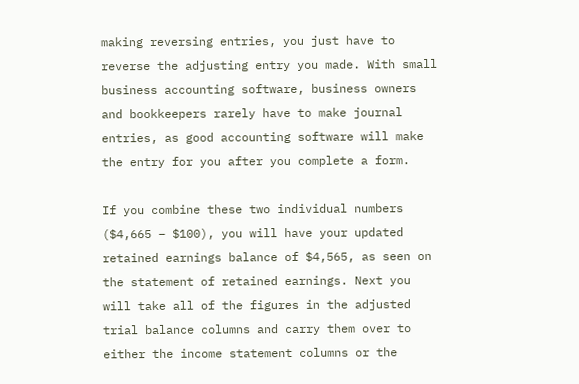making reversing entries, you just have to reverse the adjusting entry you made. With small business accounting software, business owners and bookkeepers rarely have to make journal entries, as good accounting software will make the entry for you after you complete a form.

If you combine these two individual numbers ($4,665 – $100), you will have your updated retained earnings balance of $4,565, as seen on the statement of retained earnings. Next you will take all of the figures in the adjusted trial balance columns and carry them over to either the income statement columns or the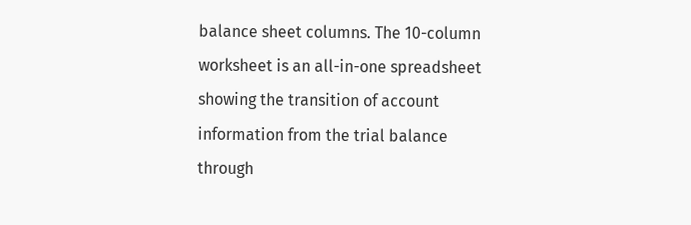balance sheet columns. The 10-column worksheet is an all-in-one spreadsheet showing the transition of account information from the trial balance through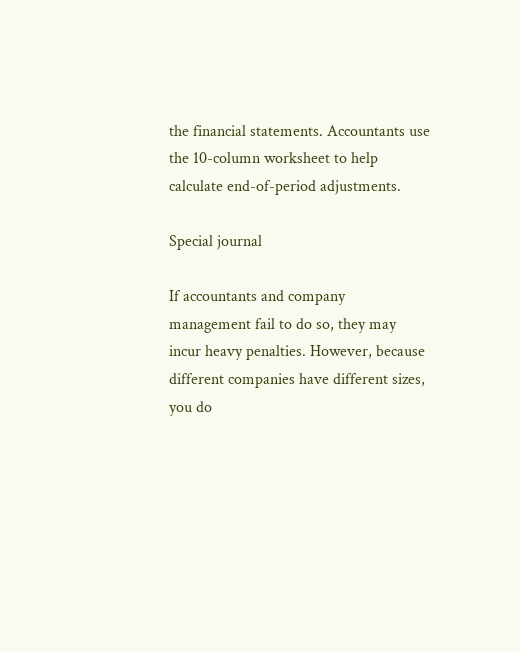the financial statements. Accountants use the 10-column worksheet to help calculate end-of-period adjustments.

Special journal

If accountants and company management fail to do so, they may incur heavy penalties. However, because different companies have different sizes, you do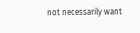not necessarily want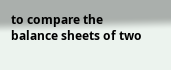to compare the balance sheets of two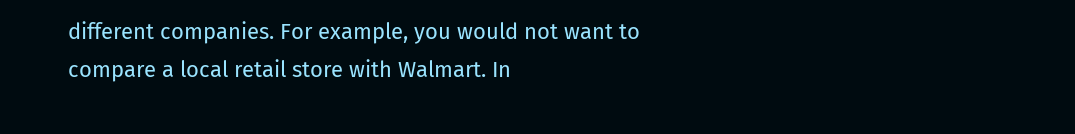different companies. For example, you would not want to compare a local retail store with Walmart. In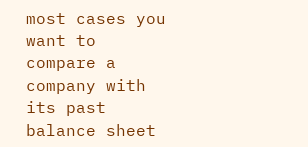most cases you want to compare a company with its past balance sheet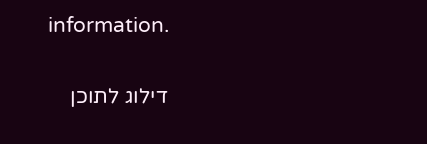information.

דילוג לתוכן